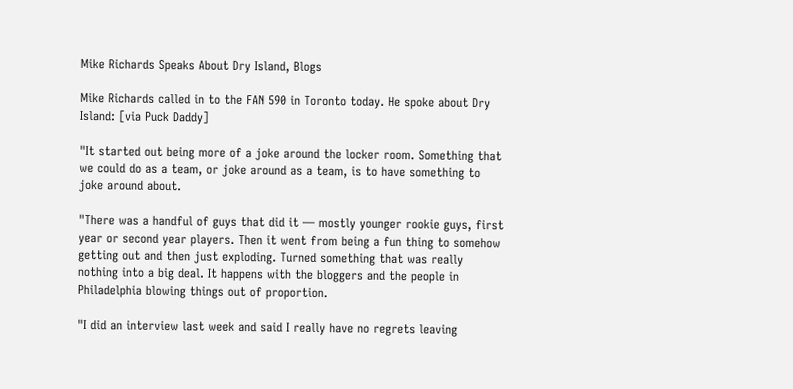Mike Richards Speaks About Dry Island, Blogs

Mike Richards called in to the FAN 590 in Toronto today. He spoke about Dry Island: [via Puck Daddy]

"It started out being more of a joke around the locker room. Something that we could do as a team, or joke around as a team, is to have something to joke around about.

"There was a handful of guys that did it — mostly younger rookie guys, first year or second year players. Then it went from being a fun thing to somehow getting out and then just exploding. Turned something that was really nothing into a big deal. It happens with the bloggers and the people in Philadelphia blowing things out of proportion.

"I did an interview last week and said I really have no regrets leaving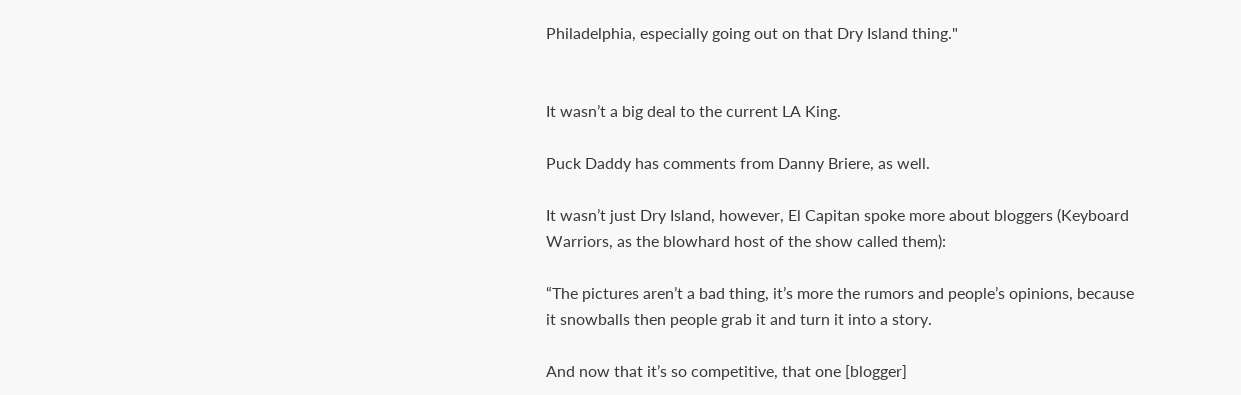Philadelphia, especially going out on that Dry Island thing."


It wasn’t a big deal to the current LA King.

Puck Daddy has comments from Danny Briere, as well.

It wasn’t just Dry Island, however, El Capitan spoke more about bloggers (Keyboard Warriors, as the blowhard host of the show called them):

“The pictures aren’t a bad thing, it’s more the rumors and people’s opinions, because it snowballs then people grab it and turn it into a story.

And now that it’s so competitive, that one [blogger]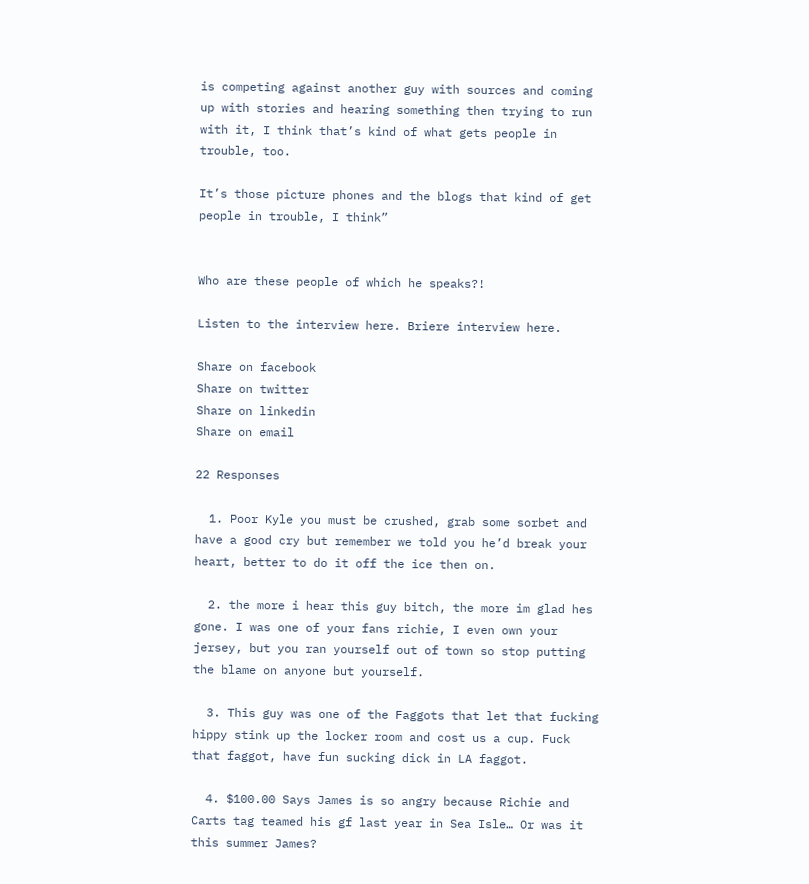is competing against another guy with sources and coming up with stories and hearing something then trying to run with it, I think that’s kind of what gets people in trouble, too.

It’s those picture phones and the blogs that kind of get people in trouble, I think”


Who are these people of which he speaks?!

Listen to the interview here. Briere interview here.

Share on facebook
Share on twitter
Share on linkedin
Share on email

22 Responses

  1. Poor Kyle you must be crushed, grab some sorbet and have a good cry but remember we told you he’d break your heart, better to do it off the ice then on.

  2. the more i hear this guy bitch, the more im glad hes gone. I was one of your fans richie, I even own your jersey, but you ran yourself out of town so stop putting the blame on anyone but yourself.

  3. This guy was one of the Faggots that let that fucking hippy stink up the locker room and cost us a cup. Fuck that faggot, have fun sucking dick in LA faggot.

  4. $100.00 Says James is so angry because Richie and Carts tag teamed his gf last year in Sea Isle… Or was it this summer James?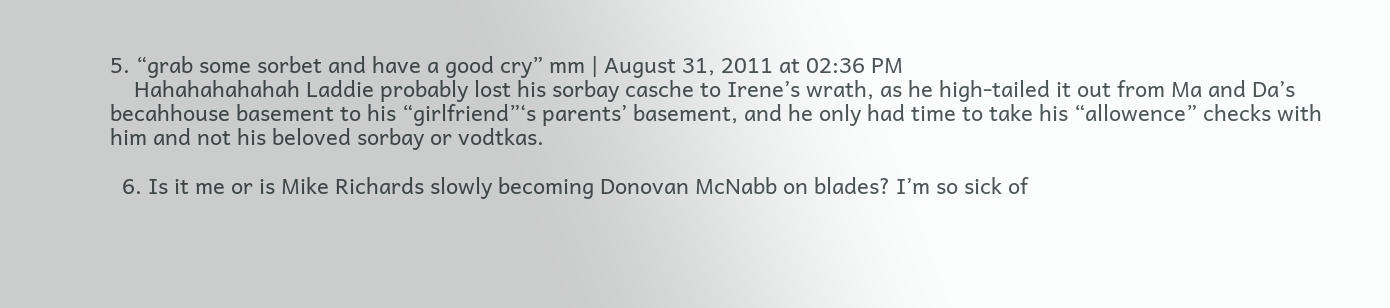5. “grab some sorbet and have a good cry” mm | August 31, 2011 at 02:36 PM
    Hahahahahahah Laddie probably lost his sorbay casche to Irene’s wrath, as he high-tailed it out from Ma and Da’s becahhouse basement to his “girlfriend”‘s parents’ basement, and he only had time to take his “allowence” checks with him and not his beloved sorbay or vodtkas.

  6. Is it me or is Mike Richards slowly becoming Donovan McNabb on blades? I’m so sick of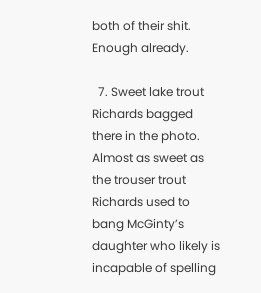both of their shit. Enough already.

  7. Sweet lake trout Richards bagged there in the photo. Almost as sweet as the trouser trout Richards used to bang McGinty’s daughter who likely is incapable of spelling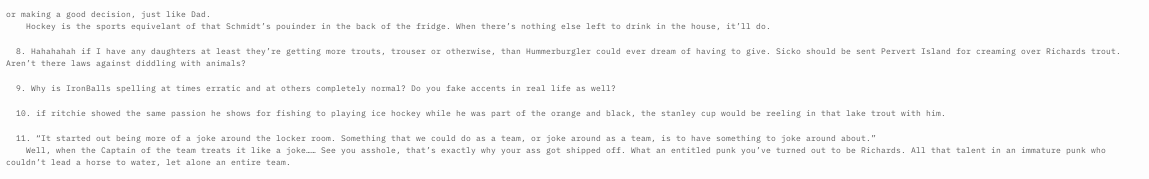or making a good decision, just like Dad.
    Hockey is the sports equivelant of that Schmidt’s pouinder in the back of the fridge. When there’s nothing else left to drink in the house, it’ll do.

  8. Hahahahah if I have any daughters at least they’re getting more trouts, trouser or otherwise, than Hummerburgler could ever dream of having to give. Sicko should be sent Pervert Island for creaming over Richards trout. Aren’t there laws against diddling with animals?

  9. Why is IronBalls spelling at times erratic and at others completely normal? Do you fake accents in real life as well?

  10. if ritchie showed the same passion he shows for fishing to playing ice hockey while he was part of the orange and black, the stanley cup would be reeling in that lake trout with him.

  11. “It started out being more of a joke around the locker room. Something that we could do as a team, or joke around as a team, is to have something to joke around about.”
    Well, when the Captain of the team treats it like a joke…… See you asshole, that’s exactly why your ass got shipped off. What an entitled punk you’ve turned out to be Richards. All that talent in an immature punk who couldn’t lead a horse to water, let alone an entire team.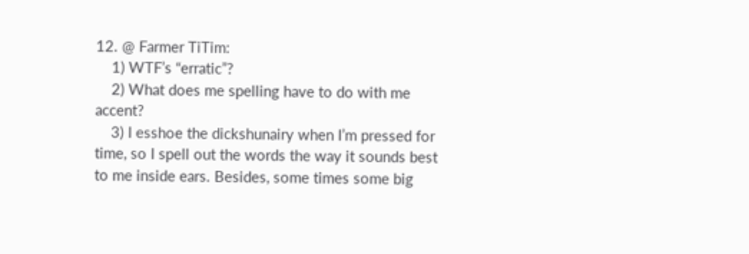12. @ Farmer TiTim:
    1) WTF’s “erratic”?
    2) What does me spelling have to do with me accent?
    3) I esshoe the dickshunairy when I’m pressed for time, so I spell out the words the way it sounds best to me inside ears. Besides, some times some big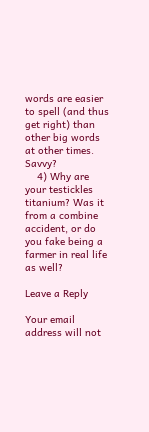words are easier to spell (and thus get right) than other big words at other times. Savvy?
    4) Why are your testickles titanium? Was it from a combine accident, or do you fake being a farmer in real life as well?

Leave a Reply

Your email address will not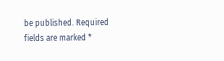be published. Required fields are marked *